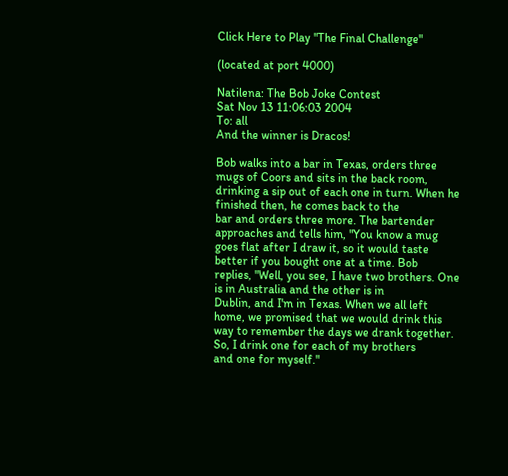Click Here to Play "The Final Challenge"

(located at port 4000)

Natilena: The Bob Joke Contest
Sat Nov 13 11:06:03 2004
To: all
And the winner is Dracos!

Bob walks into a bar in Texas, orders three mugs of Coors and sits in the back room,
drinking a sip out of each one in turn. When he finished then, he comes back to the
bar and orders three more. The bartender approaches and tells him, "You know a mug
goes flat after I draw it, so it would taste better if you bought one at a time. Bob
replies, "Well, you see, I have two brothers. One is in Australia and the other is in
Dublin, and I'm in Texas. When we all left home, we promised that we would drink this
way to remember the days we drank together. So, I drink one for each of my brothers
and one for myself."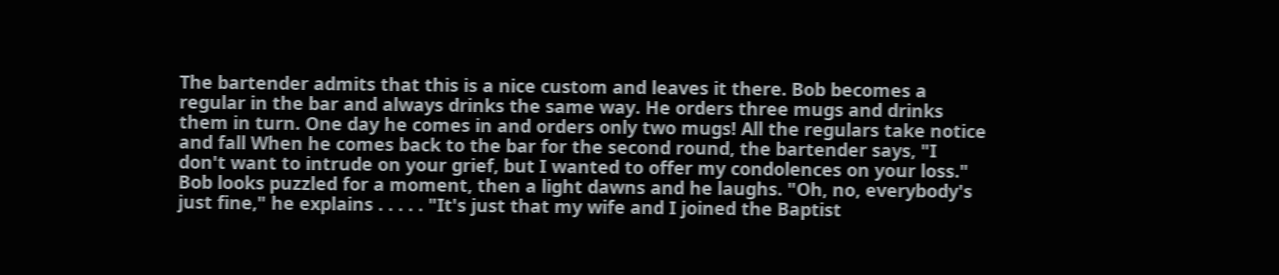The bartender admits that this is a nice custom and leaves it there. Bob becomes a
regular in the bar and always drinks the same way. He orders three mugs and drinks
them in turn. One day he comes in and orders only two mugs! All the regulars take notice
and fall When he comes back to the bar for the second round, the bartender says, "I
don't want to intrude on your grief, but I wanted to offer my condolences on your loss."
Bob looks puzzled for a moment, then a light dawns and he laughs. "Oh, no, everybody's
just fine," he explains . . . . . "It's just that my wife and I joined the Baptist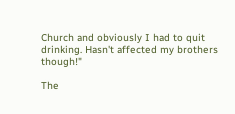Church and obviously I had to quit drinking. Hasn't affected my brothers though!"

The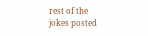rest of the jokes posted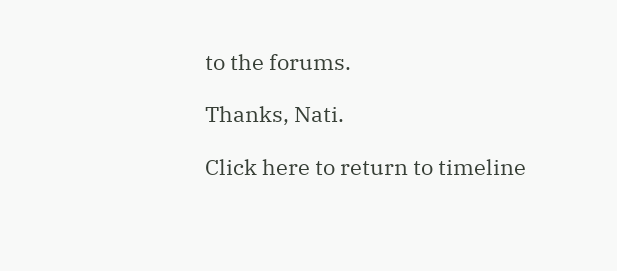to the forums.

Thanks, Nati.

Click here to return to timeline